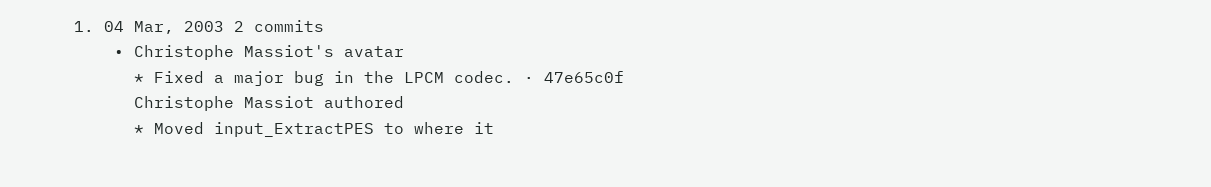1. 04 Mar, 2003 2 commits
    • Christophe Massiot's avatar
      * Fixed a major bug in the LPCM codec. · 47e65c0f
      Christophe Massiot authored
      * Moved input_ExtractPES to where it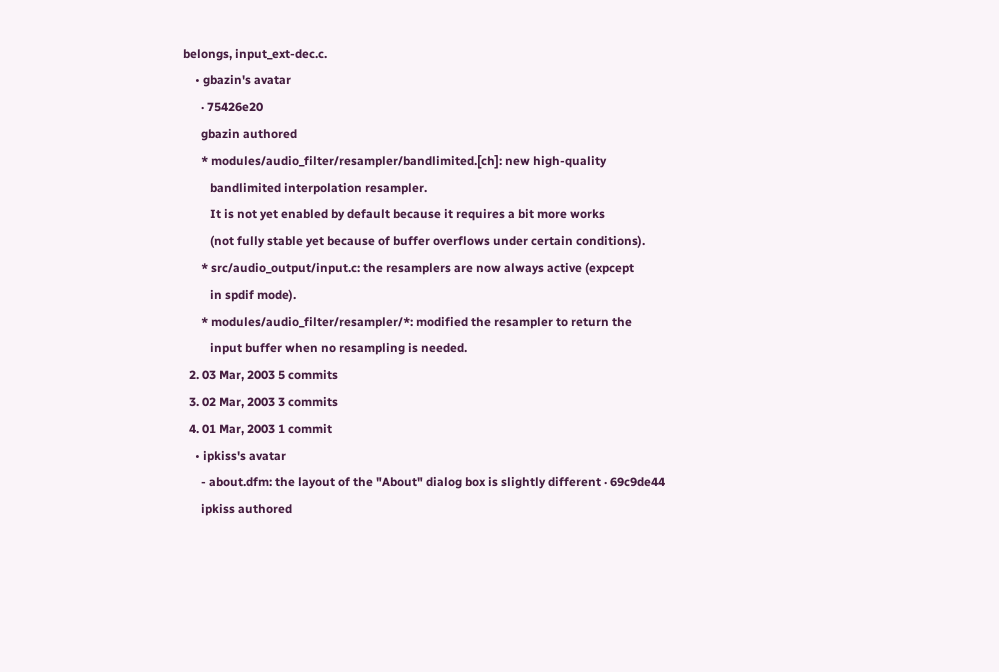belongs, input_ext-dec.c.
    • gbazin's avatar
      · 75426e20
      gbazin authored
      * modules/audio_filter/resampler/bandlimited.[ch]: new high-quality
         bandlimited interpolation resampler.
         It is not yet enabled by default because it requires a bit more works
         (not fully stable yet because of buffer overflows under certain conditions).
      * src/audio_output/input.c: the resamplers are now always active (expcept
         in spdif mode).
      * modules/audio_filter/resampler/*: modified the resampler to return the
         input buffer when no resampling is needed.
  2. 03 Mar, 2003 5 commits
  3. 02 Mar, 2003 3 commits
  4. 01 Mar, 2003 1 commit
    • ipkiss's avatar
      - about.dfm: the layout of the "About" dialog box is slightly different · 69c9de44
      ipkiss authored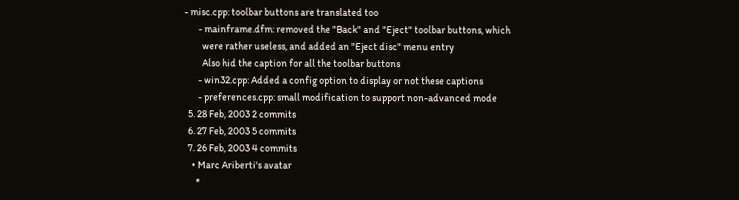- misc.cpp: toolbar buttons are translated too
       - mainframe.dfm: removed the "Back" and "Eject" toolbar buttons, which
         were rather useless, and added an "Eject disc" menu entry
         Also hid the caption for all the toolbar buttons
       - win32.cpp: Added a config option to display or not these captions
       - preferences.cpp: small modification to support non-advanced mode
  5. 28 Feb, 2003 2 commits
  6. 27 Feb, 2003 5 commits
  7. 26 Feb, 2003 4 commits
    • Marc Ariberti's avatar
      *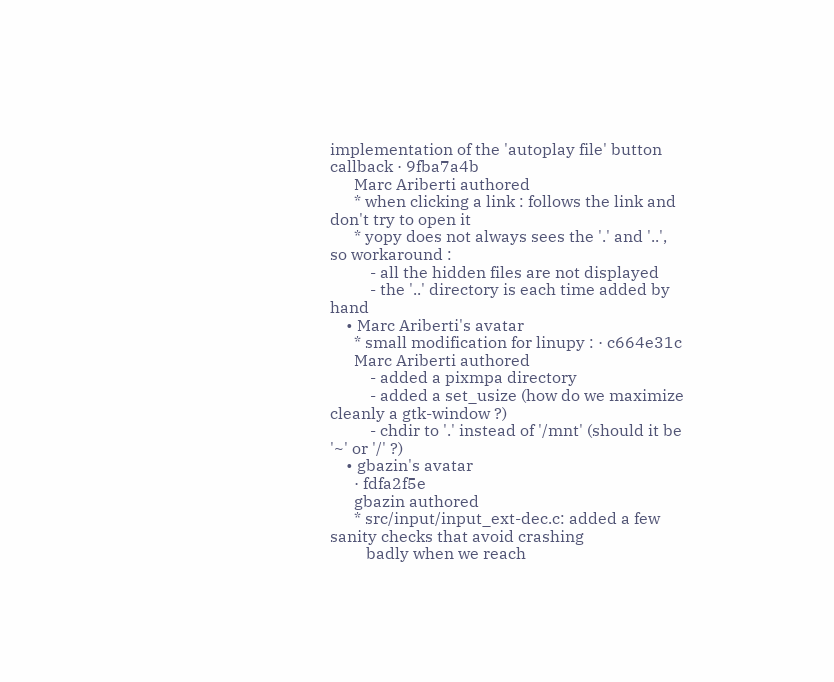implementation of the 'autoplay file' button callback · 9fba7a4b
      Marc Ariberti authored
      * when clicking a link : follows the link and don't try to open it
      * yopy does not always sees the '.' and '..', so workaround :
          - all the hidden files are not displayed
          - the '..' directory is each time added by hand
    • Marc Ariberti's avatar
      * small modification for linupy : · c664e31c
      Marc Ariberti authored
          - added a pixmpa directory
          - added a set_usize (how do we maximize cleanly a gtk-window ?)
          - chdir to '.' instead of '/mnt' (should it be '~' or '/' ?)
    • gbazin's avatar
      · fdfa2f5e
      gbazin authored
      * src/input/input_ext-dec.c: added a few sanity checks that avoid crashing
         badly when we reach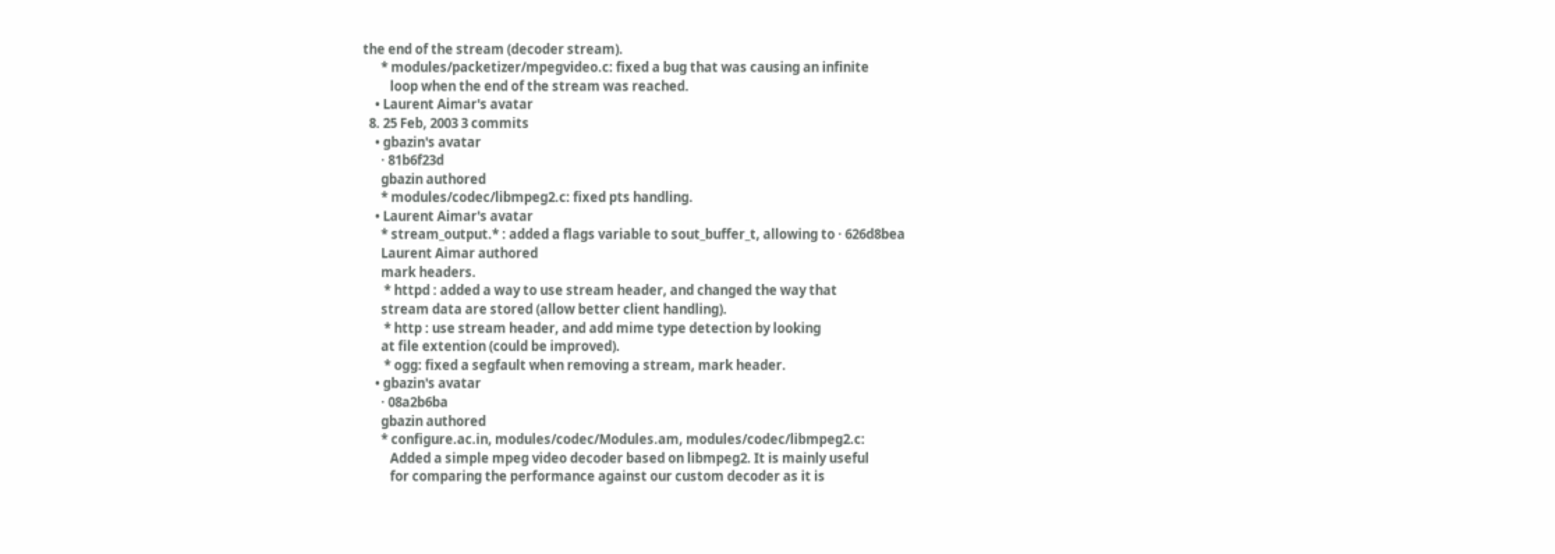the end of the stream (decoder stream).
      * modules/packetizer/mpegvideo.c: fixed a bug that was causing an infinite
         loop when the end of the stream was reached.
    • Laurent Aimar's avatar
  8. 25 Feb, 2003 3 commits
    • gbazin's avatar
      · 81b6f23d
      gbazin authored
      * modules/codec/libmpeg2.c: fixed pts handling.
    • Laurent Aimar's avatar
      * stream_output.* : added a flags variable to sout_buffer_t, allowing to · 626d8bea
      Laurent Aimar authored
      mark headers.
       * httpd : added a way to use stream header, and changed the way that
      stream data are stored (allow better client handling).
       * http : use stream header, and add mime type detection by looking
      at file extention (could be improved).
       * ogg: fixed a segfault when removing a stream, mark header.
    • gbazin's avatar
      · 08a2b6ba
      gbazin authored
      * configure.ac.in, modules/codec/Modules.am, modules/codec/libmpeg2.c:
         Added a simple mpeg video decoder based on libmpeg2. It is mainly useful
         for comparing the performance against our custom decoder as it is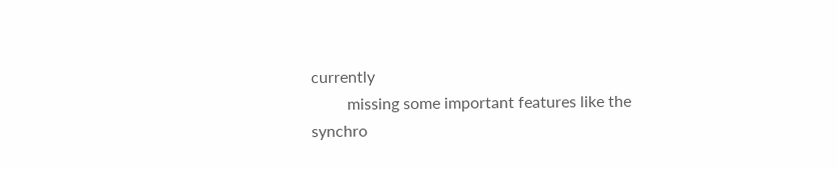currently
         missing some important features like the synchro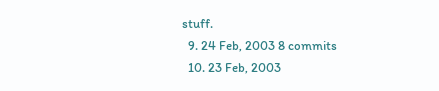stuff.
  9. 24 Feb, 2003 8 commits
  10. 23 Feb, 2003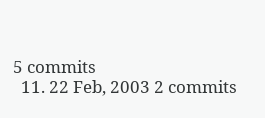5 commits
  11. 22 Feb, 2003 2 commits